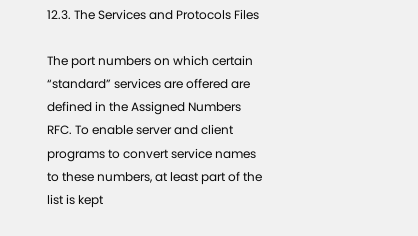12.3. The Services and Protocols Files

The port numbers on which certain “standard” services are offered are defined in the Assigned Numbers RFC. To enable server and client programs to convert service names to these numbers, at least part of the list is kept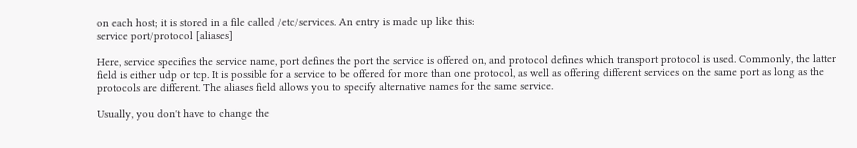on each host; it is stored in a file called /etc/services. An entry is made up like this:
service port/protocol [aliases]

Here, service specifies the service name, port defines the port the service is offered on, and protocol defines which transport protocol is used. Commonly, the latter field is either udp or tcp. It is possible for a service to be offered for more than one protocol, as well as offering different services on the same port as long as the protocols are different. The aliases field allows you to specify alternative names for the same service.

Usually, you don't have to change the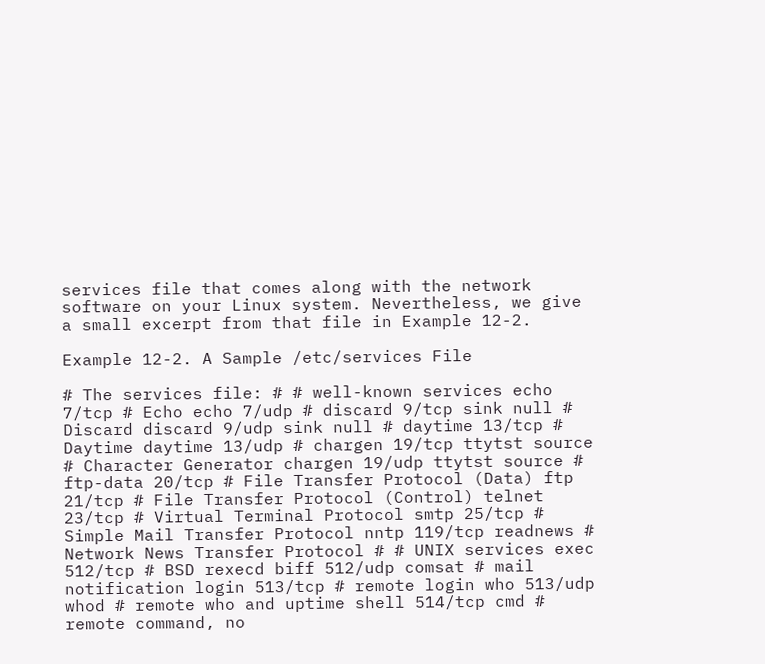services file that comes along with the network software on your Linux system. Nevertheless, we give a small excerpt from that file in Example 12-2.

Example 12-2. A Sample /etc/services File

# The services file: # # well-known services echo 7/tcp # Echo echo 7/udp # discard 9/tcp sink null # Discard discard 9/udp sink null # daytime 13/tcp # Daytime daytime 13/udp # chargen 19/tcp ttytst source # Character Generator chargen 19/udp ttytst source # ftp-data 20/tcp # File Transfer Protocol (Data) ftp 21/tcp # File Transfer Protocol (Control) telnet 23/tcp # Virtual Terminal Protocol smtp 25/tcp # Simple Mail Transfer Protocol nntp 119/tcp readnews # Network News Transfer Protocol # # UNIX services exec 512/tcp # BSD rexecd biff 512/udp comsat # mail notification login 513/tcp # remote login who 513/udp whod # remote who and uptime shell 514/tcp cmd # remote command, no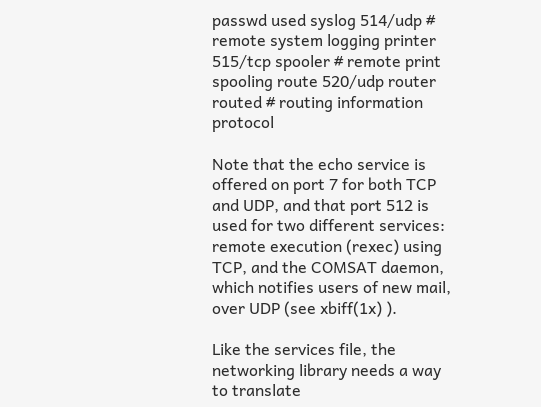passwd used syslog 514/udp # remote system logging printer 515/tcp spooler # remote print spooling route 520/udp router routed # routing information protocol

Note that the echo service is offered on port 7 for both TCP and UDP, and that port 512 is used for two different services: remote execution (rexec) using TCP, and the COMSAT daemon, which notifies users of new mail, over UDP (see xbiff(1x) ).

Like the services file, the networking library needs a way to translate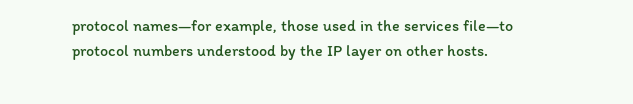protocol names—for example, those used in the services file—to protocol numbers understood by the IP layer on other hosts.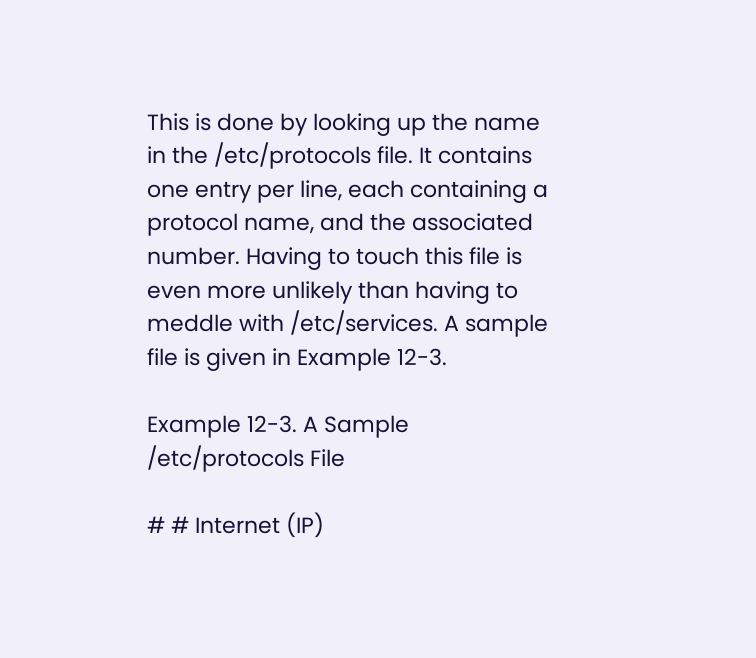This is done by looking up the name in the /etc/protocols file. It contains one entry per line, each containing a protocol name, and the associated number. Having to touch this file is even more unlikely than having to meddle with /etc/services. A sample file is given in Example 12-3.

Example 12-3. A Sample /etc/protocols File

# # Internet (IP)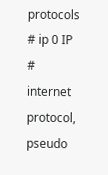protocols # ip 0 IP # internet protocol, pseudo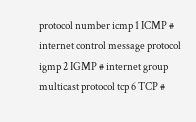protocol number icmp 1 ICMP # internet control message protocol igmp 2 IGMP # internet group multicast protocol tcp 6 TCP #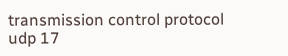transmission control protocol udp 17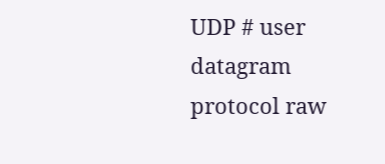UDP # user datagram protocol raw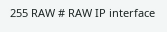255 RAW # RAW IP interface